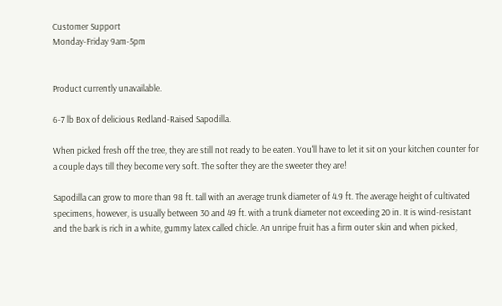Customer Support
Monday-Friday 9am-5pm


Product currently unavailable.

6-7 lb Box of delicious Redland-Raised Sapodilla.

When picked fresh off the tree, they are still not ready to be eaten. You'll have to let it sit on your kitchen counter for a couple days till they become very soft. The softer they are the sweeter they are!

Sapodilla can grow to more than 98 ft. tall with an average trunk diameter of 4.9 ft. The average height of cultivated specimens, however, is usually between 30 and 49 ft. with a trunk diameter not exceeding 20 in. It is wind-resistant and the bark is rich in a white, gummy latex called chicle. An unripe fruit has a firm outer skin and when picked,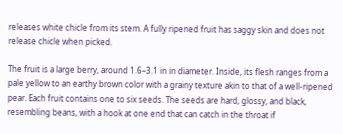releases white chicle from its stem. A fully ripened fruit has saggy skin and does not release chicle when picked.

The fruit is a large berry, around 1.6–3.1 in in diameter. Inside, its flesh ranges from a pale yellow to an earthy brown color with a grainy texture akin to that of a well-ripened pear. Each fruit contains one to six seeds. The seeds are hard, glossy, and black, resembling beans, with a hook at one end that can catch in the throat if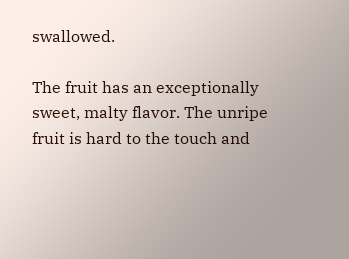swallowed.

The fruit has an exceptionally sweet, malty flavor. The unripe fruit is hard to the touch and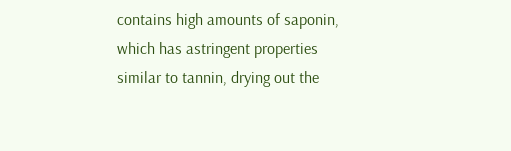contains high amounts of saponin, which has astringent properties similar to tannin, drying out the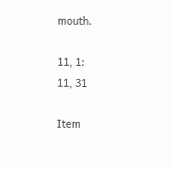mouth.

11, 1:
11, 31

Item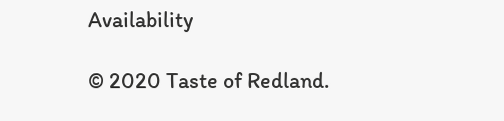Availability

© 2020 Taste of Redland.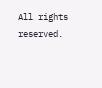All rights reserved.